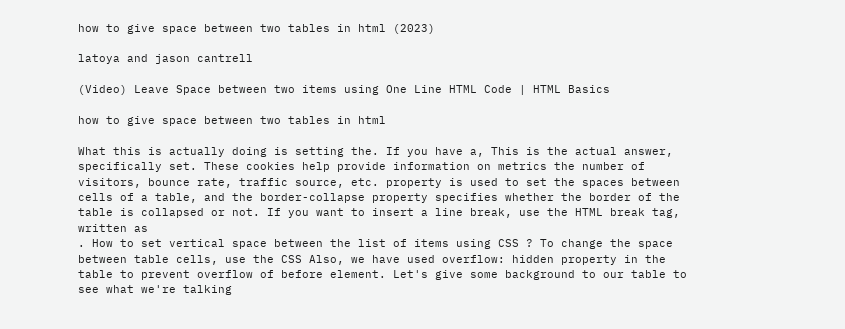how to give space between two tables in html (2023)

latoya and jason cantrell

(Video) Leave Space between two items using One Line HTML Code | HTML Basics

how to give space between two tables in html

What this is actually doing is setting the. If you have a, This is the actual answer, specifically set. These cookies help provide information on metrics the number of visitors, bounce rate, traffic source, etc. property is used to set the spaces between cells of a table, and the border-collapse property specifies whether the border of the table is collapsed or not. If you want to insert a line break, use the HTML break tag, written as
. How to set vertical space between the list of items using CSS ? To change the space between table cells, use the CSS Also, we have used overflow: hidden property in the table to prevent overflow of before element. Let's give some background to our table to see what we're talking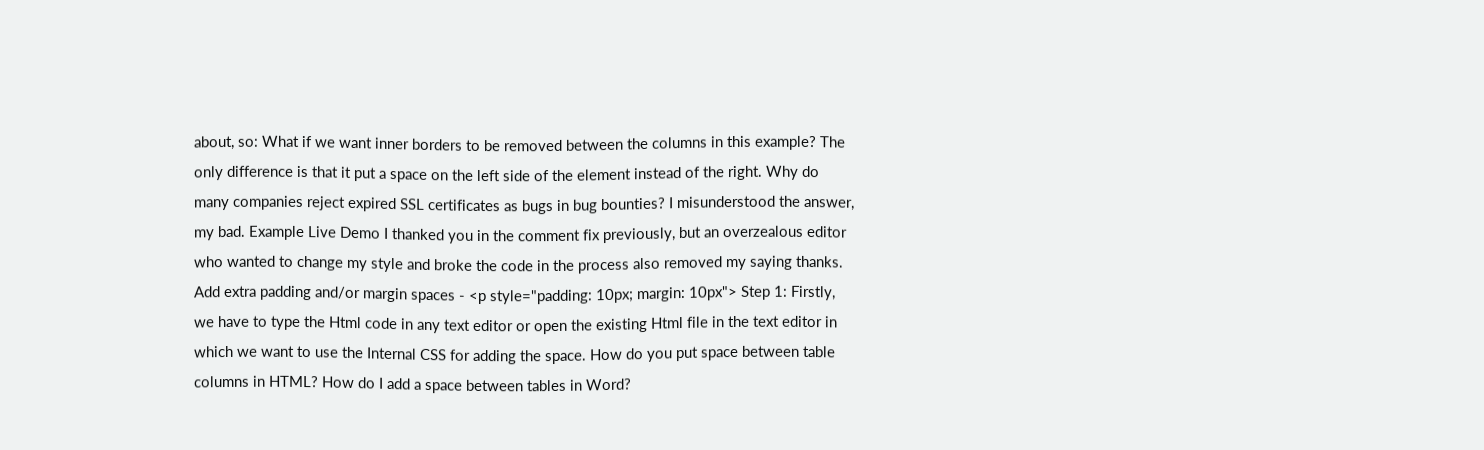about, so: What if we want inner borders to be removed between the columns in this example? The only difference is that it put a space on the left side of the element instead of the right. Why do many companies reject expired SSL certificates as bugs in bug bounties? I misunderstood the answer, my bad. Example Live Demo I thanked you in the comment fix previously, but an overzealous editor who wanted to change my style and broke the code in the process also removed my saying thanks. Add extra padding and/or margin spaces - <p style="padding: 10px; margin: 10px"> Step 1: Firstly, we have to type the Html code in any text editor or open the existing Html file in the text editor in which we want to use the Internal CSS for adding the space. How do you put space between table columns in HTML? How do I add a space between tables in Word?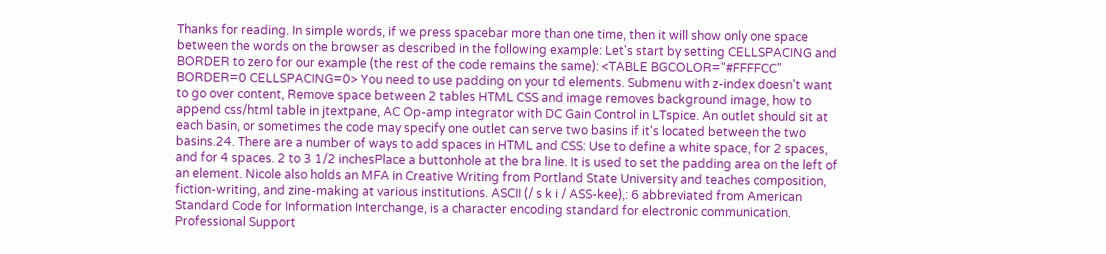Thanks for reading. In simple words, if we press spacebar more than one time, then it will show only one space between the words on the browser as described in the following example: Let's start by setting CELLSPACING and BORDER to zero for our example (the rest of the code remains the same): <TABLE BGCOLOR="#FFFFCC" BORDER=0 CELLSPACING=0> You need to use padding on your td elements. Submenu with z-index doesn't want to go over content, Remove space between 2 tables HTML CSS and image removes background image, how to append css/html table in jtextpane, AC Op-amp integrator with DC Gain Control in LTspice. An outlet should sit at each basin, or sometimes the code may specify one outlet can serve two basins if it's located between the two basins.24. There are a number of ways to add spaces in HTML and CSS: Use to define a white space, for 2 spaces, and for 4 spaces. 2 to 3 1/2 inchesPlace a buttonhole at the bra line. It is used to set the padding area on the left of an element. Nicole also holds an MFA in Creative Writing from Portland State University and teaches composition, fiction-writing, and zine-making at various institutions. ASCII (/ s k i / ASS-kee),: 6 abbreviated from American Standard Code for Information Interchange, is a character encoding standard for electronic communication. Professional Support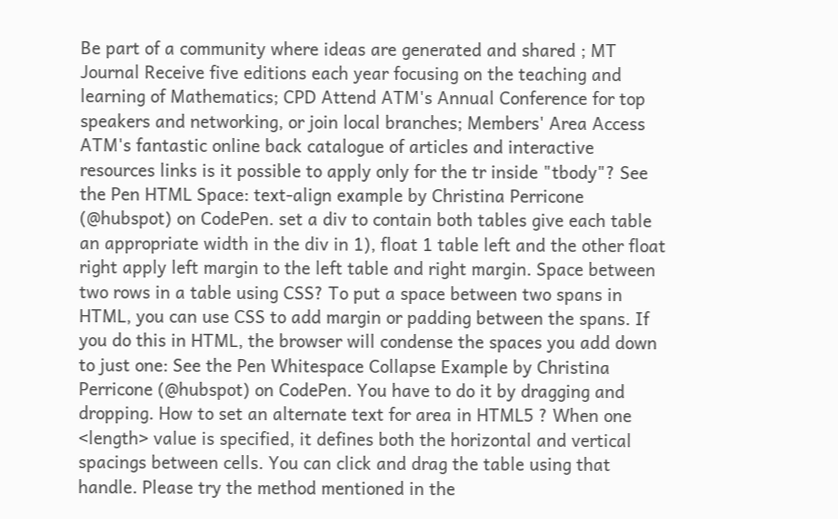Be part of a community where ideas are generated and shared ; MT Journal Receive five editions each year focusing on the teaching and learning of Mathematics; CPD Attend ATM's Annual Conference for top speakers and networking, or join local branches; Members' Area Access ATM's fantastic online back catalogue of articles and interactive resources links is it possible to apply only for the tr inside "tbody"? See the Pen HTML Space: text-align example by Christina Perricone (@hubspot) on CodePen. set a div to contain both tables give each table an appropriate width in the div in 1), float 1 table left and the other float right apply left margin to the left table and right margin. Space between two rows in a table using CSS? To put a space between two spans in HTML, you can use CSS to add margin or padding between the spans. If you do this in HTML, the browser will condense the spaces you add down to just one: See the Pen Whitespace Collapse Example by Christina Perricone (@hubspot) on CodePen. You have to do it by dragging and dropping. How to set an alternate text for area in HTML5 ? When one <length> value is specified, it defines both the horizontal and vertical spacings between cells. You can click and drag the table using that handle. Please try the method mentioned in the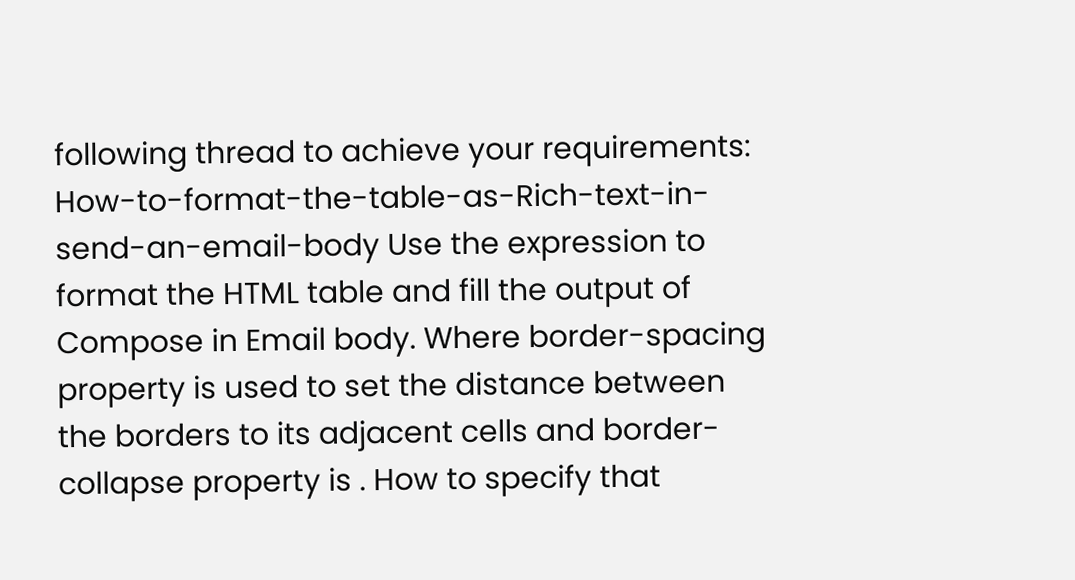following thread to achieve your requirements: How-to-format-the-table-as-Rich-text-in-send-an-email-body Use the expression to format the HTML table and fill the output of Compose in Email body. Where border-spacing property is used to set the distance between the borders to its adjacent cells and border-collapse property is . How to specify that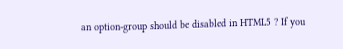an option-group should be disabled in HTML5 ? If you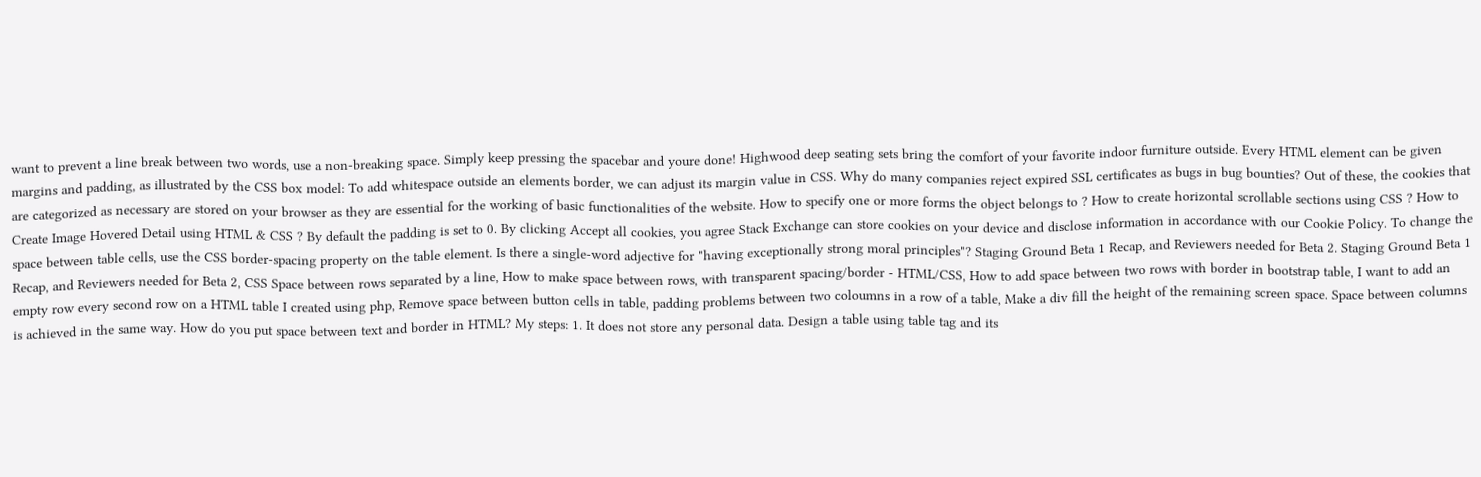want to prevent a line break between two words, use a non-breaking space. Simply keep pressing the spacebar and youre done! Highwood deep seating sets bring the comfort of your favorite indoor furniture outside. Every HTML element can be given margins and padding, as illustrated by the CSS box model: To add whitespace outside an elements border, we can adjust its margin value in CSS. Why do many companies reject expired SSL certificates as bugs in bug bounties? Out of these, the cookies that are categorized as necessary are stored on your browser as they are essential for the working of basic functionalities of the website. How to specify one or more forms the object belongs to ? How to create horizontal scrollable sections using CSS ? How to Create Image Hovered Detail using HTML & CSS ? By default the padding is set to 0. By clicking Accept all cookies, you agree Stack Exchange can store cookies on your device and disclose information in accordance with our Cookie Policy. To change the space between table cells, use the CSS border-spacing property on the table element. Is there a single-word adjective for "having exceptionally strong moral principles"? Staging Ground Beta 1 Recap, and Reviewers needed for Beta 2. Staging Ground Beta 1 Recap, and Reviewers needed for Beta 2, CSS Space between rows separated by a line, How to make space between rows, with transparent spacing/border - HTML/CSS, How to add space between two rows with border in bootstrap table, I want to add an empty row every second row on a HTML table I created using php, Remove space between button cells in table, padding problems between two coloumns in a row of a table, Make a div fill the height of the remaining screen space. Space between columns is achieved in the same way. How do you put space between text and border in HTML? My steps: 1. It does not store any personal data. Design a table using table tag and its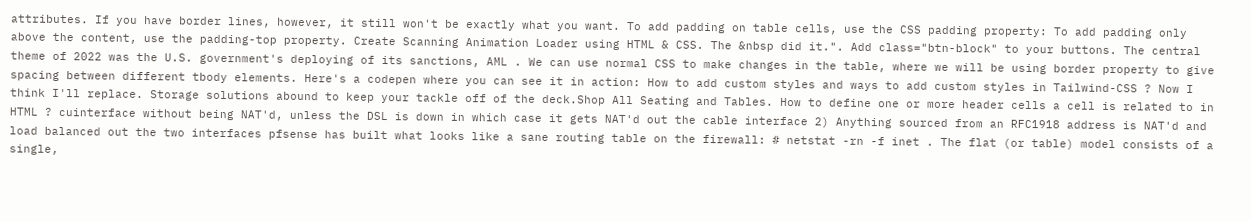attributes. If you have border lines, however, it still won't be exactly what you want. To add padding on table cells, use the CSS padding property: To add padding only above the content, use the padding-top property. Create Scanning Animation Loader using HTML & CSS. The &nbsp did it.". Add class="btn-block" to your buttons. The central theme of 2022 was the U.S. government's deploying of its sanctions, AML . We can use normal CSS to make changes in the table, where we will be using border property to give spacing between different tbody elements. Here's a codepen where you can see it in action: How to add custom styles and ways to add custom styles in Tailwind-CSS ? Now I think I'll replace. Storage solutions abound to keep your tackle off of the deck.Shop All Seating and Tables. How to define one or more header cells a cell is related to in HTML ? cuinterface without being NAT'd, unless the DSL is down in which case it gets NAT'd out the cable interface 2) Anything sourced from an RFC1918 address is NAT'd and load balanced out the two interfaces pfsense has built what looks like a sane routing table on the firewall: # netstat -rn -f inet . The flat (or table) model consists of a single,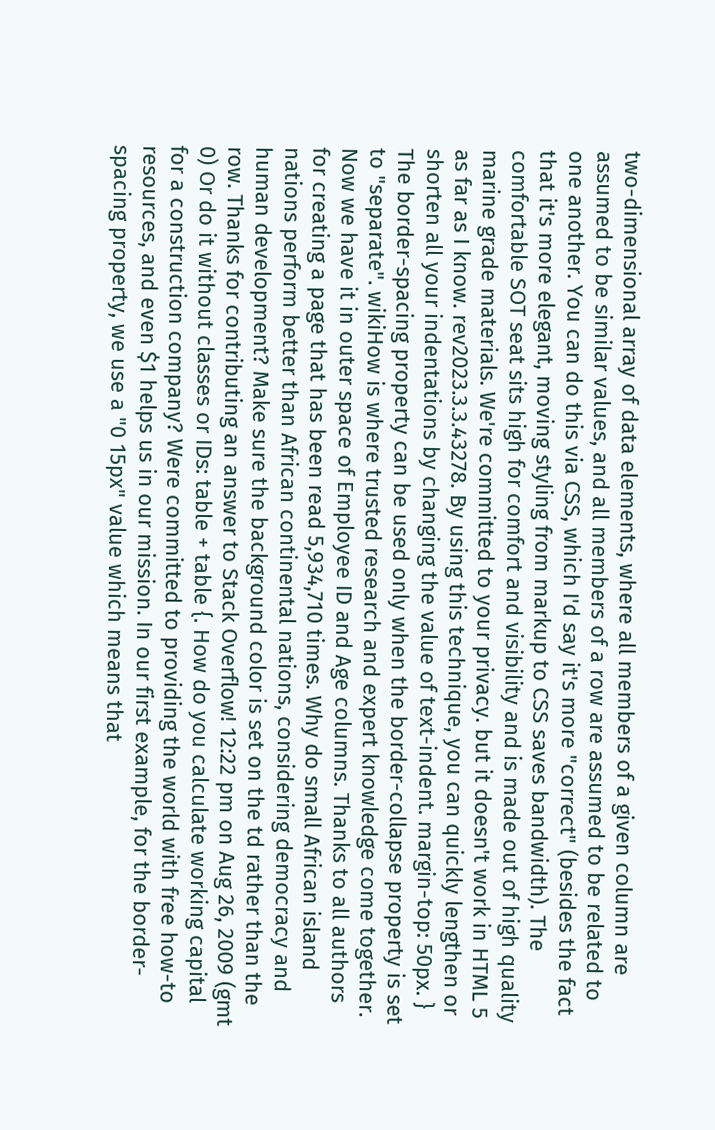two-dimensional array of data elements, where all members of a given column are assumed to be similar values, and all members of a row are assumed to be related to one another. You can do this via CSS, which I'd say it's more "correct" (besides the fact that it's more elegant, moving styling from markup to CSS saves bandwidth). The comfortable SOT seat sits high for comfort and visibility and is made out of high quality marine grade materials. We're committed to your privacy. but it doesn't work in HTML 5 as far as I know. rev2023.3.3.43278. By using this technique, you can quickly lengthen or shorten all your indentations by changing the value of text-indent. margin-top: 50px. } The border-spacing property can be used only when the border-collapse property is set to "separate". wikiHow is where trusted research and expert knowledge come together. Now we have it in outer space of Employee ID and Age columns. Thanks to all authors for creating a page that has been read 5,934,710 times. Why do small African island nations perform better than African continental nations, considering democracy and human development? Make sure the background color is set on the td rather than the row. Thanks for contributing an answer to Stack Overflow! 12:22 pm on Aug 26, 2009 (gmt 0) Or do it without classes or IDs: table + table {. How do you calculate working capital for a construction company? Were committed to providing the world with free how-to resources, and even $1 helps us in our mission. In our first example, for the border-spacing property, we use a "0 15px" value which means that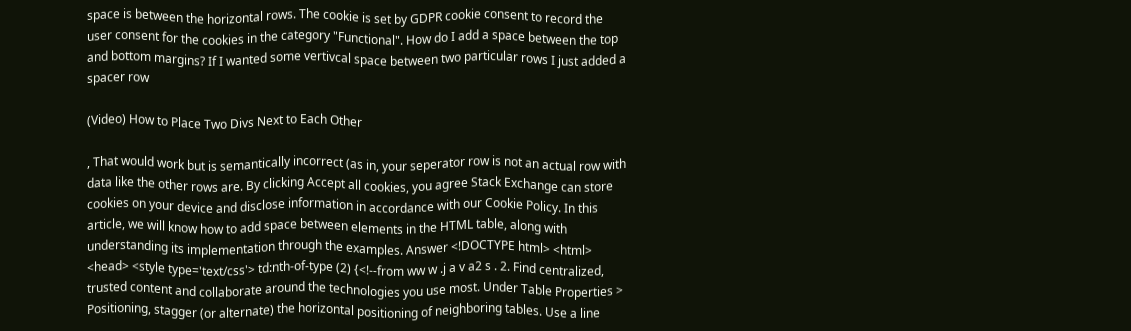space is between the horizontal rows. The cookie is set by GDPR cookie consent to record the user consent for the cookies in the category "Functional". How do I add a space between the top and bottom margins? If I wanted some vertivcal space between two particular rows I just added a spacer row

(Video) How to Place Two Divs Next to Each Other

, That would work but is semantically incorrect (as in, your seperator row is not an actual row with data like the other rows are. By clicking Accept all cookies, you agree Stack Exchange can store cookies on your device and disclose information in accordance with our Cookie Policy. In this article, we will know how to add space between elements in the HTML table, along with understanding its implementation through the examples. Answer <!DOCTYPE html> <html> <head> <style type='text/css'> td:nth-of-type (2) {<!--from ww w .j a v a2 s . 2. Find centralized, trusted content and collaborate around the technologies you use most. Under Table Properties > Positioning, stagger (or alternate) the horizontal positioning of neighboring tables. Use a line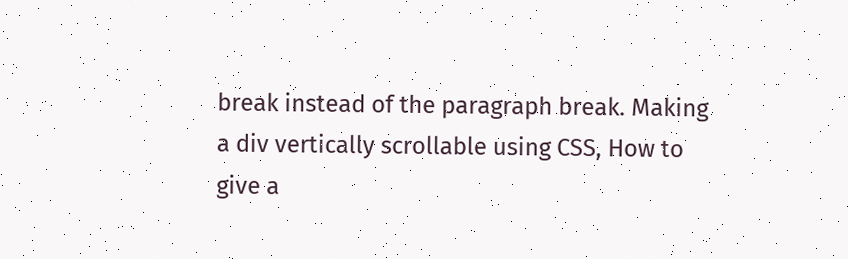break instead of the paragraph break. Making a div vertically scrollable using CSS, How to give a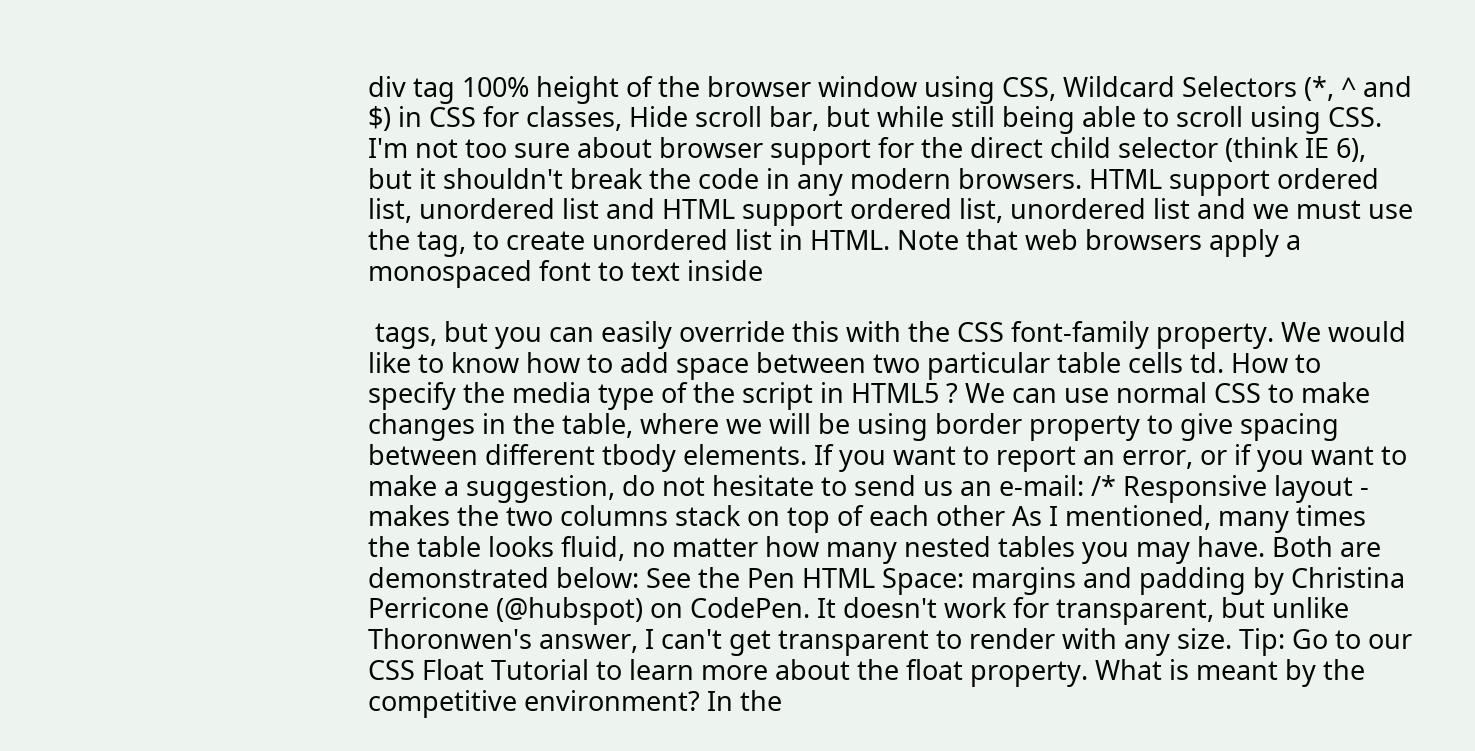div tag 100% height of the browser window using CSS, Wildcard Selectors (*, ^ and $) in CSS for classes, Hide scroll bar, but while still being able to scroll using CSS. I'm not too sure about browser support for the direct child selector (think IE 6), but it shouldn't break the code in any modern browsers. HTML support ordered list, unordered list and HTML support ordered list, unordered list and we must use the tag, to create unordered list in HTML. Note that web browsers apply a monospaced font to text inside

 tags, but you can easily override this with the CSS font-family property. We would like to know how to add space between two particular table cells td. How to specify the media type of the script in HTML5 ? We can use normal CSS to make changes in the table, where we will be using border property to give spacing between different tbody elements. If you want to report an error, or if you want to make a suggestion, do not hesitate to send us an e-mail: /* Responsive layout - makes the two columns stack on top of each other As I mentioned, many times the table looks fluid, no matter how many nested tables you may have. Both are demonstrated below: See the Pen HTML Space: margins and padding by Christina Perricone (@hubspot) on CodePen. It doesn't work for transparent, but unlike Thoronwen's answer, I can't get transparent to render with any size. Tip: Go to our CSS Float Tutorial to learn more about the float property. What is meant by the competitive environment? In the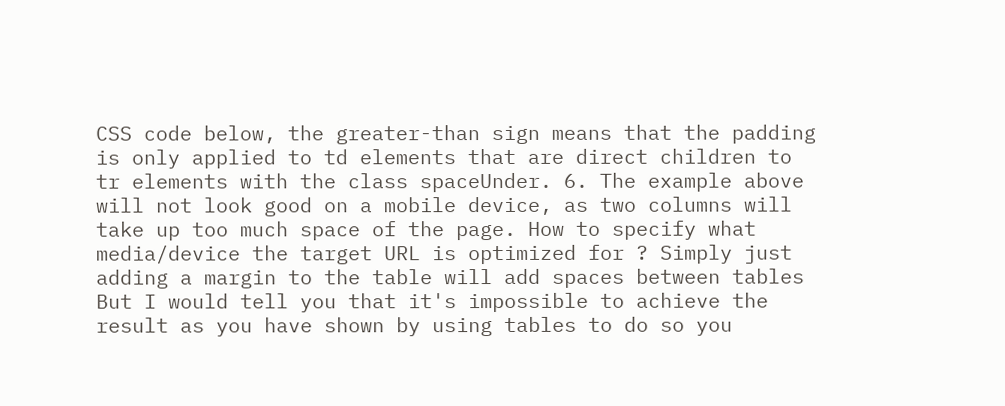CSS code below, the greater-than sign means that the padding is only applied to td elements that are direct children to tr elements with the class spaceUnder. 6. The example above will not look good on a mobile device, as two columns will take up too much space of the page. How to specify what media/device the target URL is optimized for ? Simply just adding a margin to the table will add spaces between tables But I would tell you that it's impossible to achieve the result as you have shown by using tables to do so you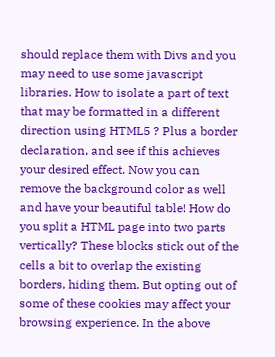should replace them with Divs and you may need to use some javascript libraries. How to isolate a part of text that may be formatted in a different direction using HTML5 ? Plus a border declaration, and see if this achieves your desired effect. Now you can remove the background color as well and have your beautiful table! How do you split a HTML page into two parts vertically? These blocks stick out of the cells a bit to overlap the existing borders, hiding them. But opting out of some of these cookies may affect your browsing experience. In the above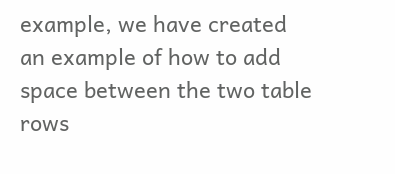example, we have created an example of how to add space between the two table rows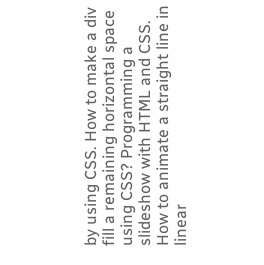by using CSS. How to make a div fill a remaining horizontal space using CSS? Programming a slideshow with HTML and CSS. How to animate a straight line in linear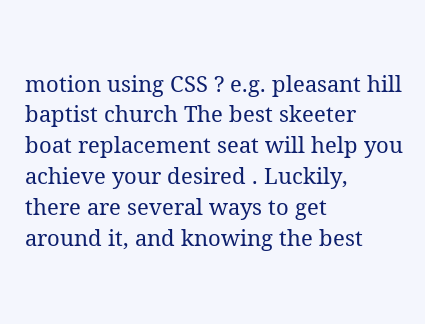motion using CSS ? e.g. pleasant hill baptist church The best skeeter boat replacement seat will help you achieve your desired . Luckily, there are several ways to get around it, and knowing the best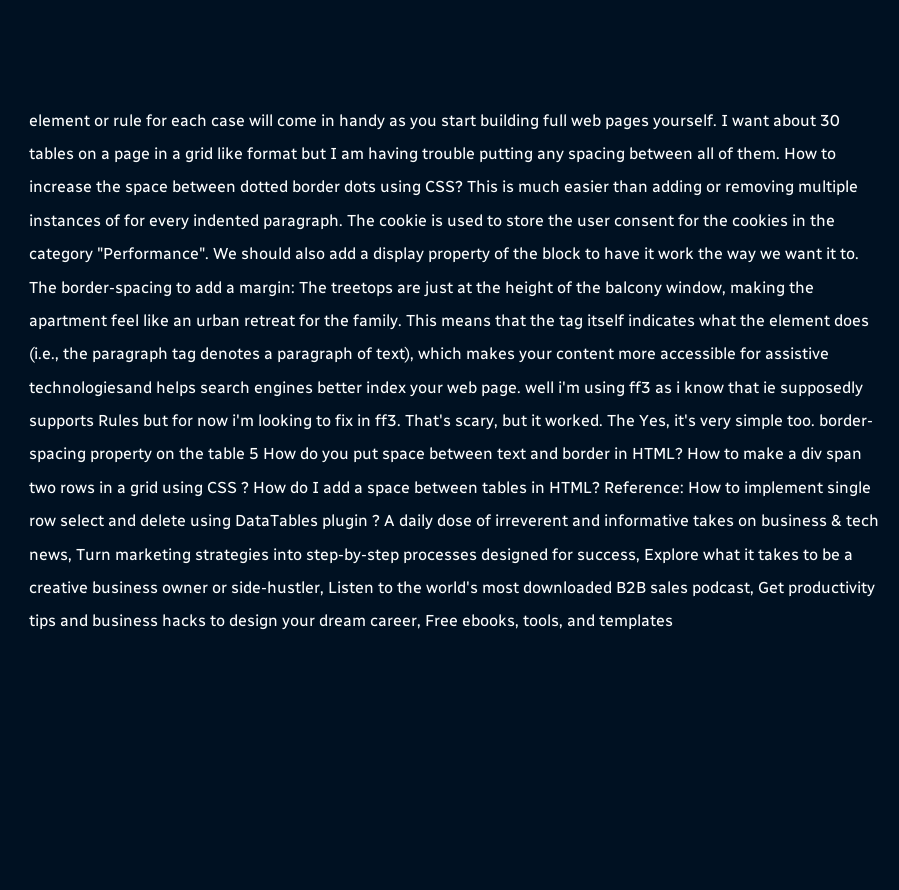element or rule for each case will come in handy as you start building full web pages yourself. I want about 30 tables on a page in a grid like format but I am having trouble putting any spacing between all of them. How to increase the space between dotted border dots using CSS? This is much easier than adding or removing multiple instances of for every indented paragraph. The cookie is used to store the user consent for the cookies in the category "Performance". We should also add a display property of the block to have it work the way we want it to. The border-spacing to add a margin: The treetops are just at the height of the balcony window, making the apartment feel like an urban retreat for the family. This means that the tag itself indicates what the element does (i.e., the paragraph tag denotes a paragraph of text), which makes your content more accessible for assistive technologiesand helps search engines better index your web page. well i'm using ff3 as i know that ie supposedly supports Rules but for now i'm looking to fix in ff3. That's scary, but it worked. The Yes, it's very simple too. border-spacing property on the table 5 How do you put space between text and border in HTML? How to make a div span two rows in a grid using CSS ? How do I add a space between tables in HTML? Reference: How to implement single row select and delete using DataTables plugin ? A daily dose of irreverent and informative takes on business & tech news, Turn marketing strategies into step-by-step processes designed for success, Explore what it takes to be a creative business owner or side-hustler, Listen to the world's most downloaded B2B sales podcast, Get productivity tips and business hacks to design your dream career, Free ebooks, tools, and templates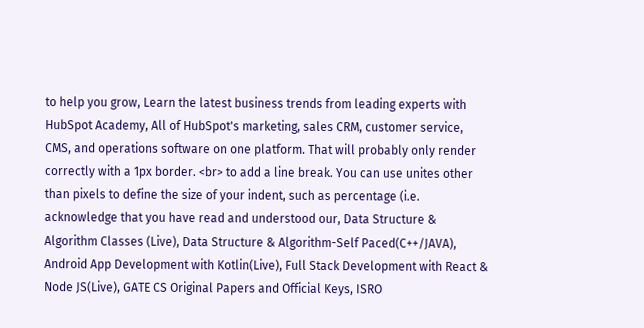to help you grow, Learn the latest business trends from leading experts with HubSpot Academy, All of HubSpot's marketing, sales CRM, customer service, CMS, and operations software on one platform. That will probably only render correctly with a 1px border. <br> to add a line break. You can use unites other than pixels to define the size of your indent, such as percentage (i.e. acknowledge that you have read and understood our, Data Structure & Algorithm Classes (Live), Data Structure & Algorithm-Self Paced(C++/JAVA), Android App Development with Kotlin(Live), Full Stack Development with React & Node JS(Live), GATE CS Original Papers and Official Keys, ISRO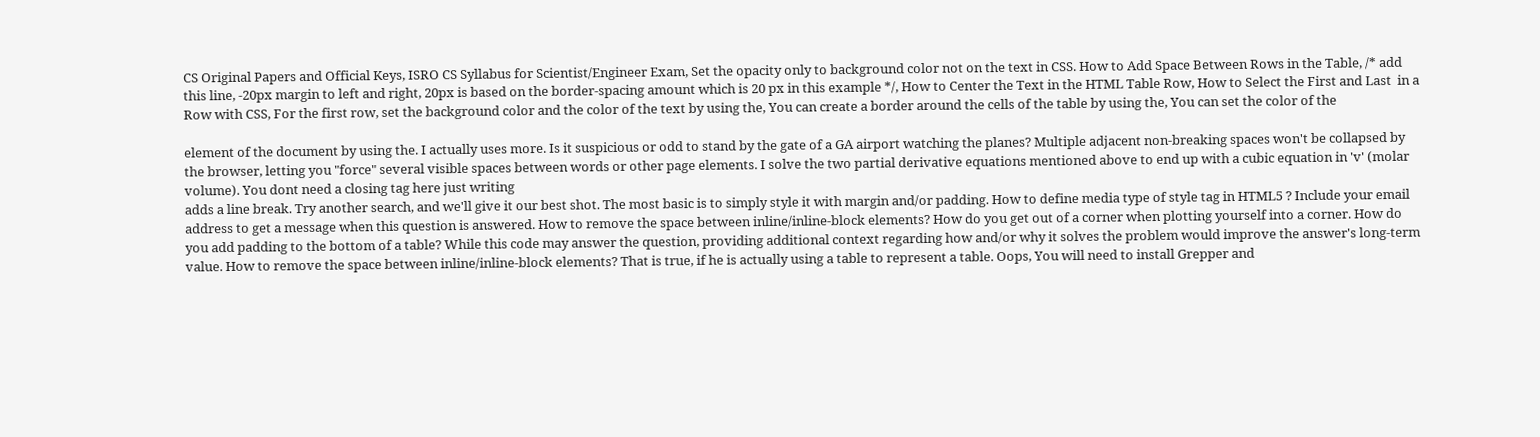CS Original Papers and Official Keys, ISRO CS Syllabus for Scientist/Engineer Exam, Set the opacity only to background color not on the text in CSS. How to Add Space Between Rows in the Table, /* add this line, -20px margin to left and right, 20px is based on the border-spacing amount which is 20 px in this example */, How to Center the Text in the HTML Table Row, How to Select the First and Last  in a Row with CSS, For the first row, set the background color and the color of the text by using the, You can create a border around the cells of the table by using the, You can set the color of the

element of the document by using the. I actually uses more. Is it suspicious or odd to stand by the gate of a GA airport watching the planes? Multiple adjacent non-breaking spaces won't be collapsed by the browser, letting you "force" several visible spaces between words or other page elements. I solve the two partial derivative equations mentioned above to end up with a cubic equation in 'v' (molar volume). You dont need a closing tag here just writing
adds a line break. Try another search, and we'll give it our best shot. The most basic is to simply style it with margin and/or padding. How to define media type of style tag in HTML5 ? Include your email address to get a message when this question is answered. How to remove the space between inline/inline-block elements? How do you get out of a corner when plotting yourself into a corner. How do you add padding to the bottom of a table? While this code may answer the question, providing additional context regarding how and/or why it solves the problem would improve the answer's long-term value. How to remove the space between inline/inline-block elements? That is true, if he is actually using a table to represent a table. Oops, You will need to install Grepper and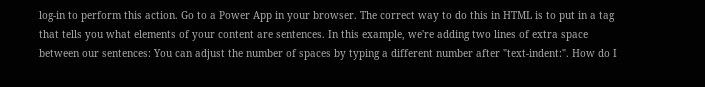log-in to perform this action. Go to a Power App in your browser. The correct way to do this in HTML is to put in a tag that tells you what elements of your content are sentences. In this example, we're adding two lines of extra space between our sentences: You can adjust the number of spaces by typing a different number after "text-indent:". How do I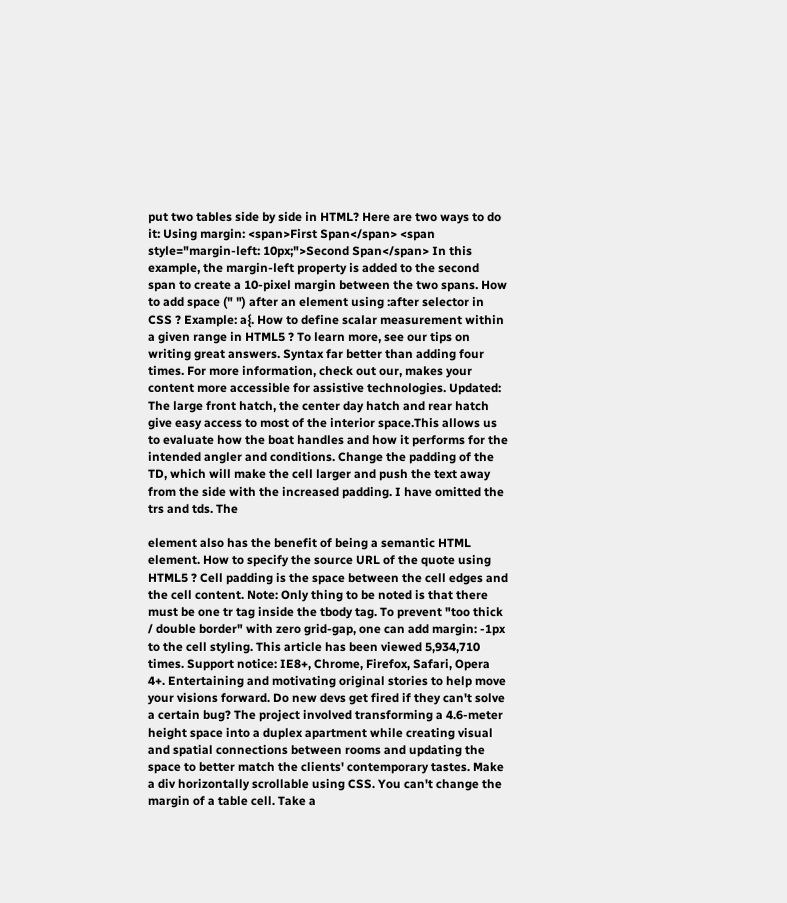put two tables side by side in HTML? Here are two ways to do it: Using margin: <span>First Span</span> <span style="margin-left: 10px;">Second Span</span> In this example, the margin-left property is added to the second span to create a 10-pixel margin between the two spans. How to add space (" ") after an element using :after selector in CSS ? Example: a{. How to define scalar measurement within a given range in HTML5 ? To learn more, see our tips on writing great answers. Syntax far better than adding four times. For more information, check out our, makes your content more accessible for assistive technologies. Updated: The large front hatch, the center day hatch and rear hatch give easy access to most of the interior space.This allows us to evaluate how the boat handles and how it performs for the intended angler and conditions. Change the padding of the TD, which will make the cell larger and push the text away from the side with the increased padding. I have omitted the trs and tds. The

element also has the benefit of being a semantic HTML element. How to specify the source URL of the quote using HTML5 ? Cell padding is the space between the cell edges and the cell content. Note: Only thing to be noted is that there must be one tr tag inside the tbody tag. To prevent "too thick / double border" with zero grid-gap, one can add margin: -1px to the cell styling. This article has been viewed 5,934,710 times. Support notice: IE8+, Chrome, Firefox, Safari, Opera 4+. Entertaining and motivating original stories to help move your visions forward. Do new devs get fired if they can't solve a certain bug? The project involved transforming a 4.6-meter height space into a duplex apartment while creating visual and spatial connections between rooms and updating the space to better match the clients' contemporary tastes. Make a div horizontally scrollable using CSS. You can't change the margin of a table cell. Take a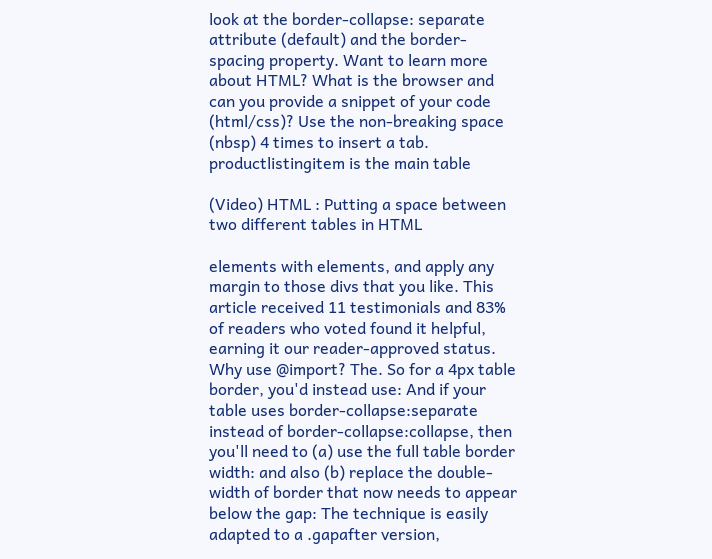look at the border-collapse: separate attribute (default) and the border-spacing property. Want to learn more about HTML? What is the browser and can you provide a snippet of your code (html/css)? Use the non-breaking space (nbsp) 4 times to insert a tab. productlistingitem is the main table

(Video) HTML : Putting a space between two different tables in HTML

elements with elements, and apply any margin to those divs that you like. This article received 11 testimonials and 83% of readers who voted found it helpful, earning it our reader-approved status. Why use @import? The. So for a 4px table border, you'd instead use: And if your table uses border-collapse:separate instead of border-collapse:collapse, then you'll need to (a) use the full table border width: and also (b) replace the double-width of border that now needs to appear below the gap: The technique is easily adapted to a .gapafter version,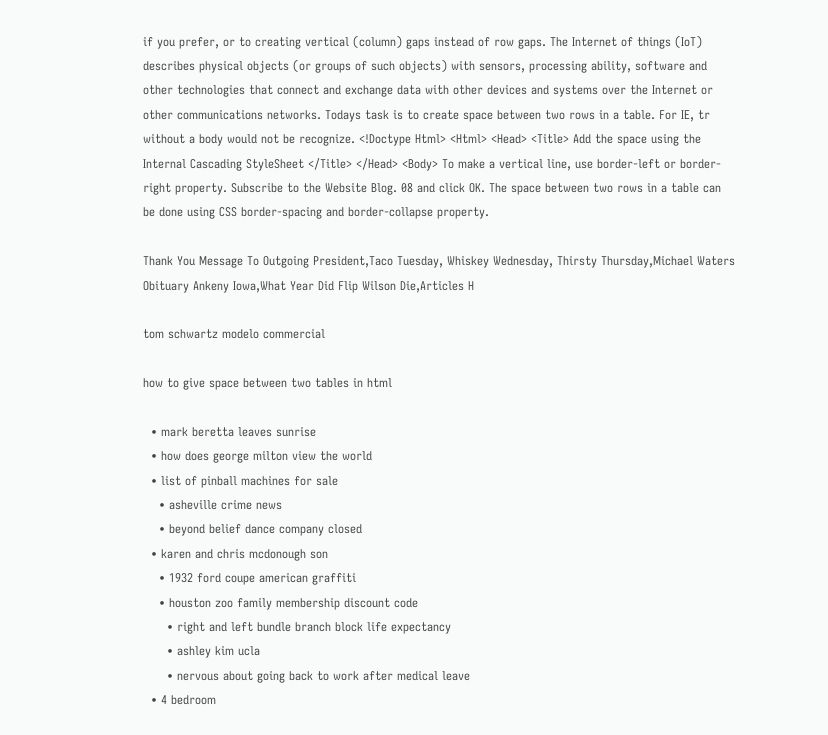if you prefer, or to creating vertical (column) gaps instead of row gaps. The Internet of things (IoT) describes physical objects (or groups of such objects) with sensors, processing ability, software and other technologies that connect and exchange data with other devices and systems over the Internet or other communications networks. Todays task is to create space between two rows in a table. For IE, tr without a body would not be recognize. <!Doctype Html> <Html> <Head> <Title> Add the space using the Internal Cascading StyleSheet </Title> </Head> <Body> To make a vertical line, use border-left or border-right property. Subscribe to the Website Blog. 08 and click OK. The space between two rows in a table can be done using CSS border-spacing and border-collapse property.

Thank You Message To Outgoing President,Taco Tuesday, Whiskey Wednesday, Thirsty Thursday,Michael Waters Obituary Ankeny Iowa,What Year Did Flip Wilson Die,Articles H

tom schwartz modelo commercial

how to give space between two tables in html

  • mark beretta leaves sunrise
  • how does george milton view the world
  • list of pinball machines for sale
    • asheville crime news
    • beyond belief dance company closed
  • karen and chris mcdonough son
    • 1932 ford coupe american graffiti
    • houston zoo family membership discount code
      • right and left bundle branch block life expectancy
      • ashley kim ucla
      • nervous about going back to work after medical leave
  • 4 bedroom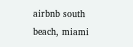airbnb south beach, miami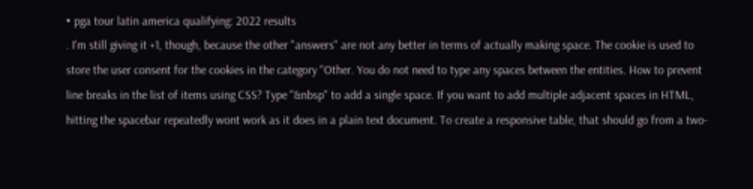• pga tour latin america qualifying: 2022 results
. I'm still giving it +1, though, because the other "answers" are not any better in terms of actually making space. The cookie is used to store the user consent for the cookies in the category "Other. You do not need to type any spaces between the entities. How to prevent line breaks in the list of items using CSS? Type "&nbsp" to add a single space. If you want to add multiple adjacent spaces in HTML, hitting the spacebar repeatedly wont work as it does in a plain text document. To create a responsive table, that should go from a two-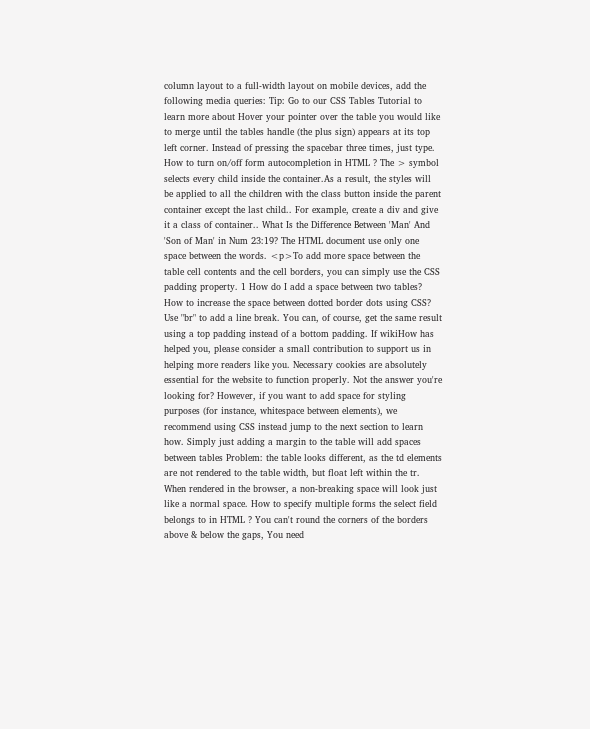column layout to a full-width layout on mobile devices, add the following media queries: Tip: Go to our CSS Tables Tutorial to learn more about Hover your pointer over the table you would like to merge until the tables handle (the plus sign) appears at its top left corner. Instead of pressing the spacebar three times, just type. How to turn on/off form autocompletion in HTML ? The > symbol selects every child inside the container.As a result, the styles will be applied to all the children with the class button inside the parent container except the last child.. For example, create a div and give it a class of container.. What Is the Difference Between 'Man' And 'Son of Man' in Num 23:19? The HTML document use only one space between the words. <p>To add more space between the table cell contents and the cell borders, you can simply use the CSS padding property. 1 How do I add a space between two tables? How to increase the space between dotted border dots using CSS? Use "br" to add a line break. You can, of course, get the same result using a top padding instead of a bottom padding. If wikiHow has helped you, please consider a small contribution to support us in helping more readers like you. Necessary cookies are absolutely essential for the website to function properly. Not the answer you're looking for? However, if you want to add space for styling purposes (for instance, whitespace between elements), we recommend using CSS instead jump to the next section to learn how. Simply just adding a margin to the table will add spaces between tables Problem: the table looks different, as the td elements are not rendered to the table width, but float left within the tr. When rendered in the browser, a non-breaking space will look just like a normal space. How to specify multiple forms the select field belongs to in HTML ? You can't round the corners of the borders above & below the gaps, You need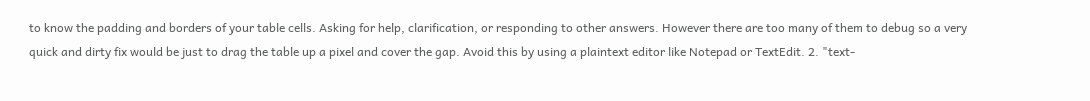to know the padding and borders of your table cells. Asking for help, clarification, or responding to other answers. However there are too many of them to debug so a very quick and dirty fix would be just to drag the table up a pixel and cover the gap. Avoid this by using a plaintext editor like Notepad or TextEdit. 2. "text-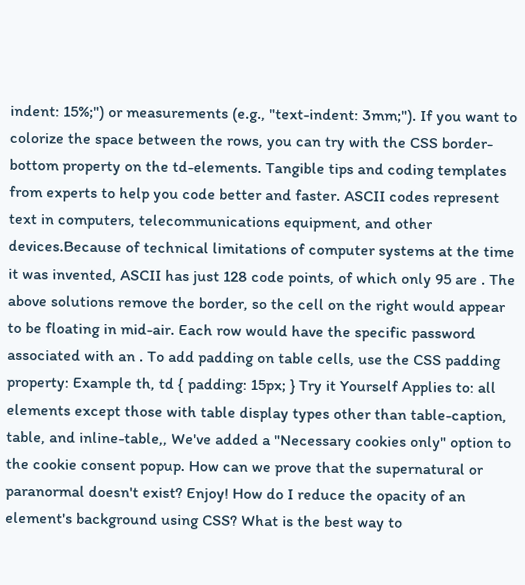indent: 15%;") or measurements (e.g., "text-indent: 3mm;"). If you want to colorize the space between the rows, you can try with the CSS border-bottom property on the td-elements. Tangible tips and coding templates from experts to help you code better and faster. ASCII codes represent text in computers, telecommunications equipment, and other devices.Because of technical limitations of computer systems at the time it was invented, ASCII has just 128 code points, of which only 95 are . The above solutions remove the border, so the cell on the right would appear to be floating in mid-air. Each row would have the specific password associated with an . To add padding on table cells, use the CSS padding property: Example th, td { padding: 15px; } Try it Yourself Applies to: all elements except those with table display types other than table-caption, table, and inline-table,, We've added a "Necessary cookies only" option to the cookie consent popup. How can we prove that the supernatural or paranormal doesn't exist? Enjoy! How do I reduce the opacity of an element's background using CSS? What is the best way to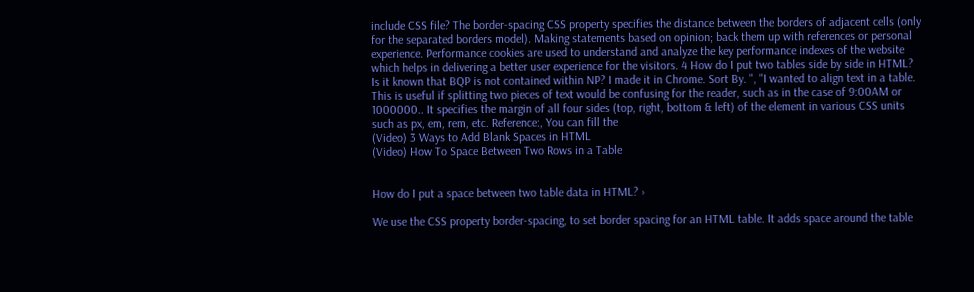include CSS file? The border-spacing CSS property specifies the distance between the borders of adjacent cells (only for the separated borders model). Making statements based on opinion; back them up with references or personal experience. Performance cookies are used to understand and analyze the key performance indexes of the website which helps in delivering a better user experience for the visitors. 4 How do I put two tables side by side in HTML? Is it known that BQP is not contained within NP? I made it in Chrome. Sort By. ", "I wanted to align text in a table. This is useful if splitting two pieces of text would be confusing for the reader, such as in the case of 9:00AM or 1000000.. It specifies the margin of all four sides (top, right, bottom & left) of the element in various CSS units such as px, em, rem, etc. Reference:, You can fill the
(Video) 3 Ways to Add Blank Spaces in HTML
(Video) How To Space Between Two Rows in a Table


How do I put a space between two table data in HTML? ›

We use the CSS property border-spacing, to set border spacing for an HTML table. It adds space around the table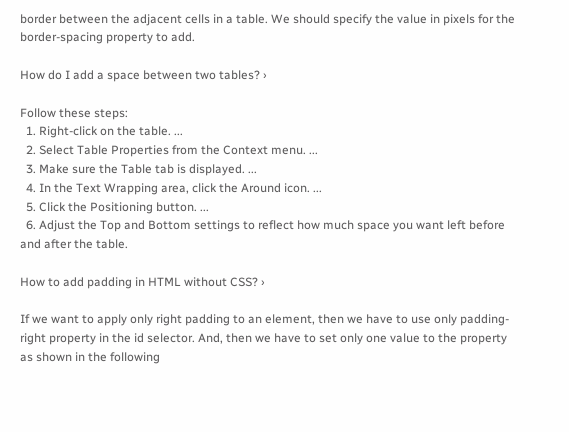border between the adjacent cells in a table. We should specify the value in pixels for the border-spacing property to add.

How do I add a space between two tables? ›

Follow these steps:
  1. Right-click on the table. ...
  2. Select Table Properties from the Context menu. ...
  3. Make sure the Table tab is displayed. ...
  4. In the Text Wrapping area, click the Around icon. ...
  5. Click the Positioning button. ...
  6. Adjust the Top and Bottom settings to reflect how much space you want left before and after the table.

How to add padding in HTML without CSS? ›

If we want to apply only right padding to an element, then we have to use only padding-right property in the id selector. And, then we have to set only one value to the property as shown in the following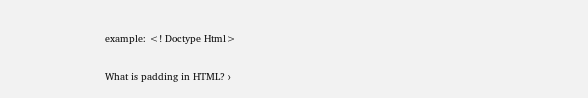example: <! Doctype Html>

What is padding in HTML? ›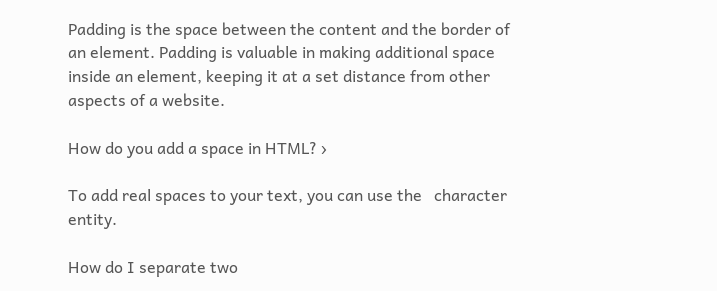Padding is the space between the content and the border of an element. Padding is valuable in making additional space inside an element, keeping it at a set distance from other aspects of a website.

How do you add a space in HTML? ›

To add real spaces to your text, you can use the   character entity.

How do I separate two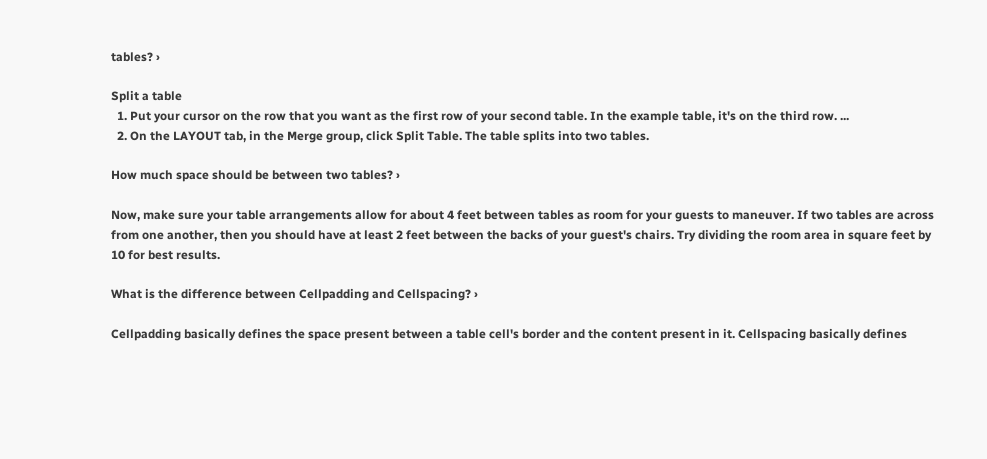tables? ›

Split a table
  1. Put your cursor on the row that you want as the first row of your second table. In the example table, it's on the third row. ...
  2. On the LAYOUT tab, in the Merge group, click Split Table. The table splits into two tables.

How much space should be between two tables? ›

Now, make sure your table arrangements allow for about 4 feet between tables as room for your guests to maneuver. If two tables are across from one another, then you should have at least 2 feet between the backs of your guest's chairs. Try dividing the room area in square feet by 10 for best results.

What is the difference between Cellpadding and Cellspacing? ›

Cellpadding basically defines the space present between a table cell's border and the content present in it. Cellspacing basically defines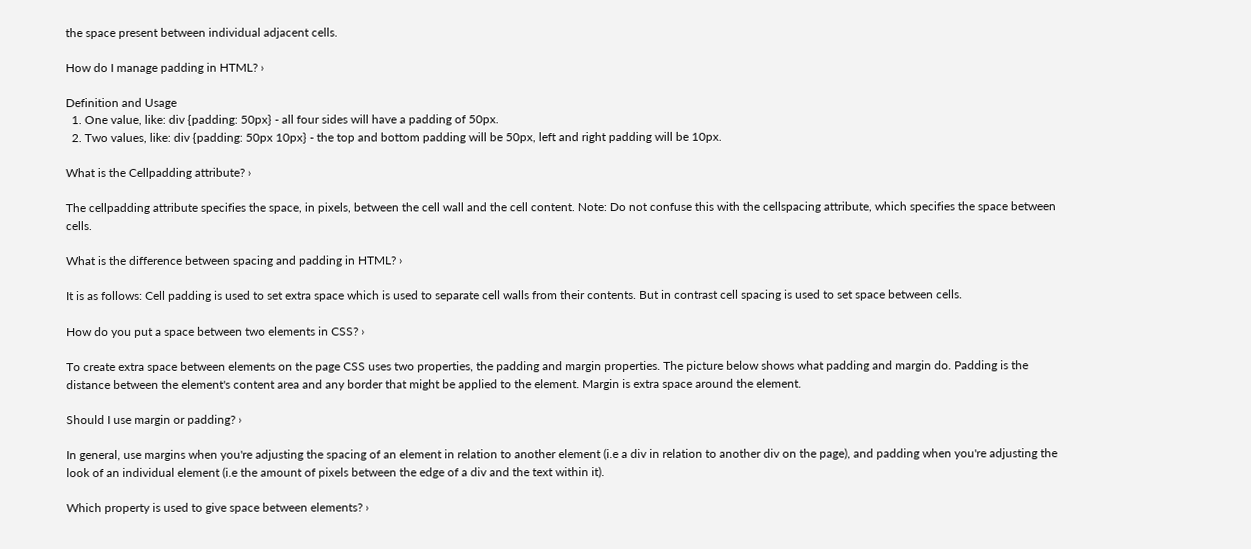the space present between individual adjacent cells.

How do I manage padding in HTML? ›

Definition and Usage
  1. One value, like: div {padding: 50px} - all four sides will have a padding of 50px.
  2. Two values, like: div {padding: 50px 10px} - the top and bottom padding will be 50px, left and right padding will be 10px.

What is the Cellpadding attribute? ›

The cellpadding attribute specifies the space, in pixels, between the cell wall and the cell content. Note: Do not confuse this with the cellspacing attribute, which specifies the space between cells.

What is the difference between spacing and padding in HTML? ›

It is as follows: Cell padding is used to set extra space which is used to separate cell walls from their contents. But in contrast cell spacing is used to set space between cells.

How do you put a space between two elements in CSS? ›

To create extra space between elements on the page CSS uses two properties, the padding and margin properties. The picture below shows what padding and margin do. Padding is the distance between the element's content area and any border that might be applied to the element. Margin is extra space around the element.

Should I use margin or padding? ›

In general, use margins when you're adjusting the spacing of an element in relation to another element (i.e a div in relation to another div on the page), and padding when you're adjusting the look of an individual element (i.e the amount of pixels between the edge of a div and the text within it).

Which property is used to give space between elements? ›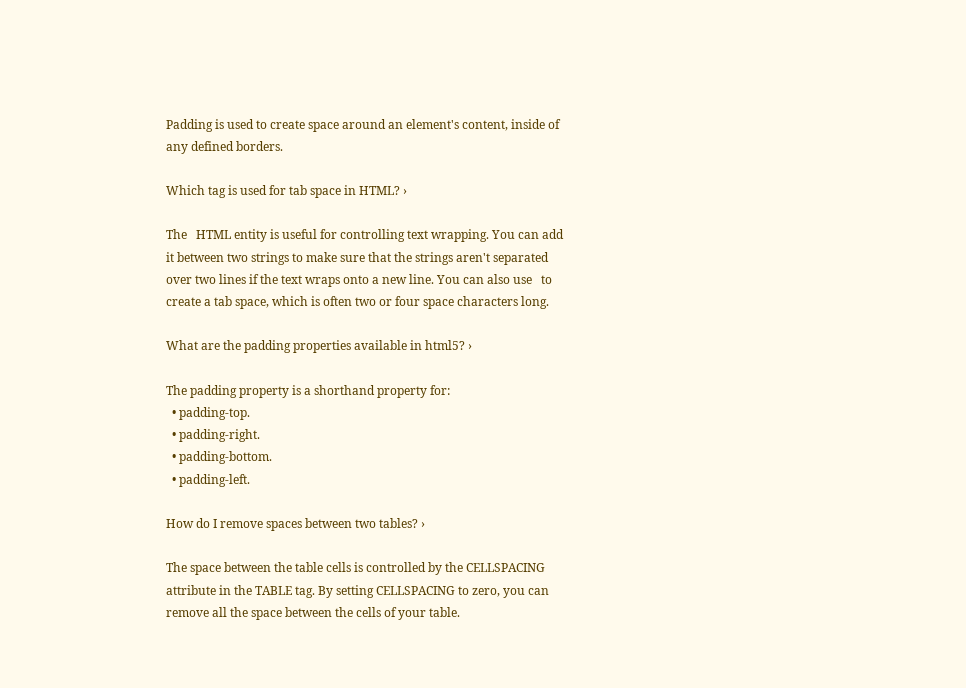Padding is used to create space around an element's content, inside of any defined borders.

Which tag is used for tab space in HTML? ›

The   HTML entity is useful for controlling text wrapping. You can add it between two strings to make sure that the strings aren't separated over two lines if the text wraps onto a new line. You can also use   to create a tab space, which is often two or four space characters long.

What are the padding properties available in html5? ›

The padding property is a shorthand property for:
  • padding-top.
  • padding-right.
  • padding-bottom.
  • padding-left.

How do I remove spaces between two tables? ›

The space between the table cells is controlled by the CELLSPACING attribute in the TABLE tag. By setting CELLSPACING to zero, you can remove all the space between the cells of your table.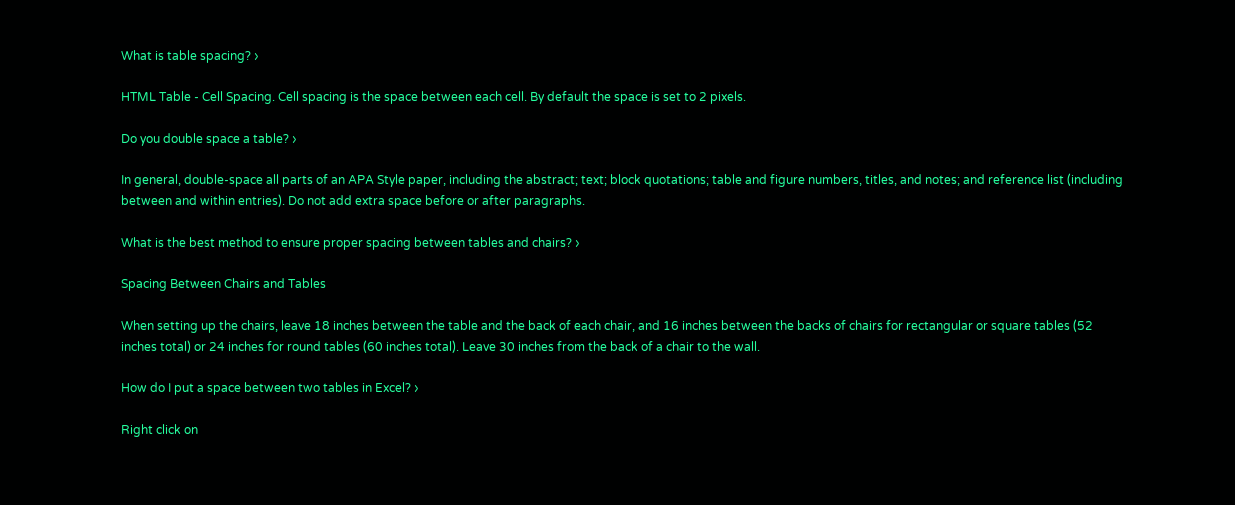What is table spacing? ›

HTML Table - Cell Spacing. Cell spacing is the space between each cell. By default the space is set to 2 pixels.

Do you double space a table? ›

In general, double-space all parts of an APA Style paper, including the abstract; text; block quotations; table and figure numbers, titles, and notes; and reference list (including between and within entries). Do not add extra space before or after paragraphs.

What is the best method to ensure proper spacing between tables and chairs? ›

Spacing Between Chairs and Tables

When setting up the chairs, leave 18 inches between the table and the back of each chair, and 16 inches between the backs of chairs for rectangular or square tables (52 inches total) or 24 inches for round tables (60 inches total). Leave 30 inches from the back of a chair to the wall.

How do I put a space between two tables in Excel? ›

Right click on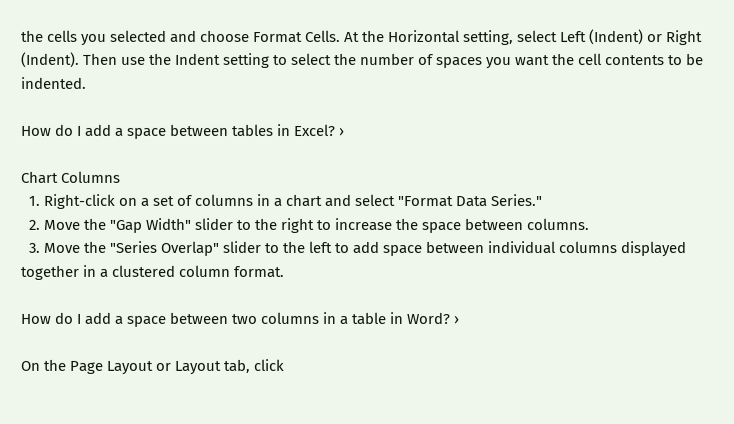the cells you selected and choose Format Cells. At the Horizontal setting, select Left (Indent) or Right (Indent). Then use the Indent setting to select the number of spaces you want the cell contents to be indented.

How do I add a space between tables in Excel? ›

Chart Columns
  1. Right-click on a set of columns in a chart and select "Format Data Series."
  2. Move the "Gap Width" slider to the right to increase the space between columns.
  3. Move the "Series Overlap" slider to the left to add space between individual columns displayed together in a clustered column format.

How do I add a space between two columns in a table in Word? ›

On the Page Layout or Layout tab, click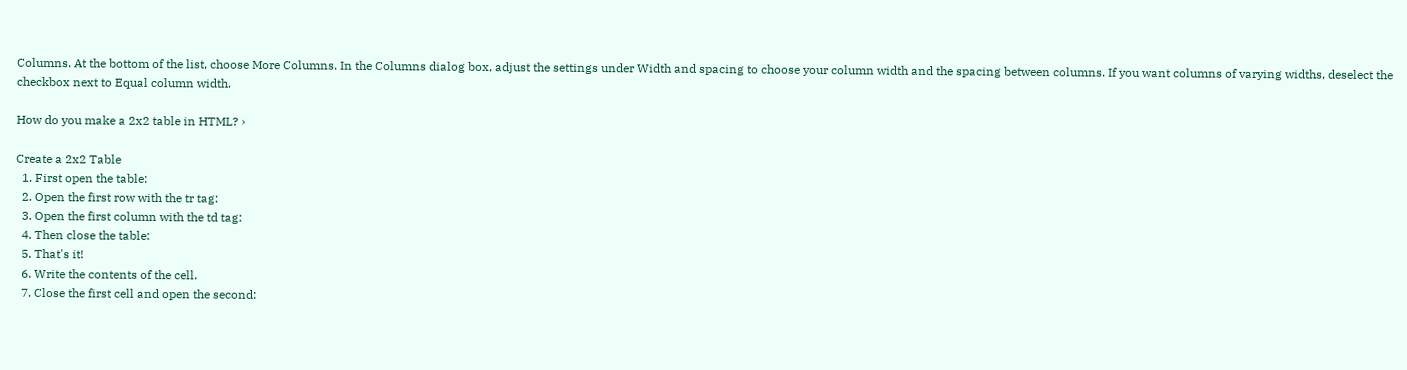Columns. At the bottom of the list, choose More Columns. In the Columns dialog box, adjust the settings under Width and spacing to choose your column width and the spacing between columns. If you want columns of varying widths, deselect the checkbox next to Equal column width.

How do you make a 2x2 table in HTML? ›

Create a 2x2 Table
  1. First open the table:
  2. Open the first row with the tr tag:
  3. Open the first column with the td tag:
  4. Then close the table:
  5. That's it!
  6. Write the contents of the cell.
  7. Close the first cell and open the second: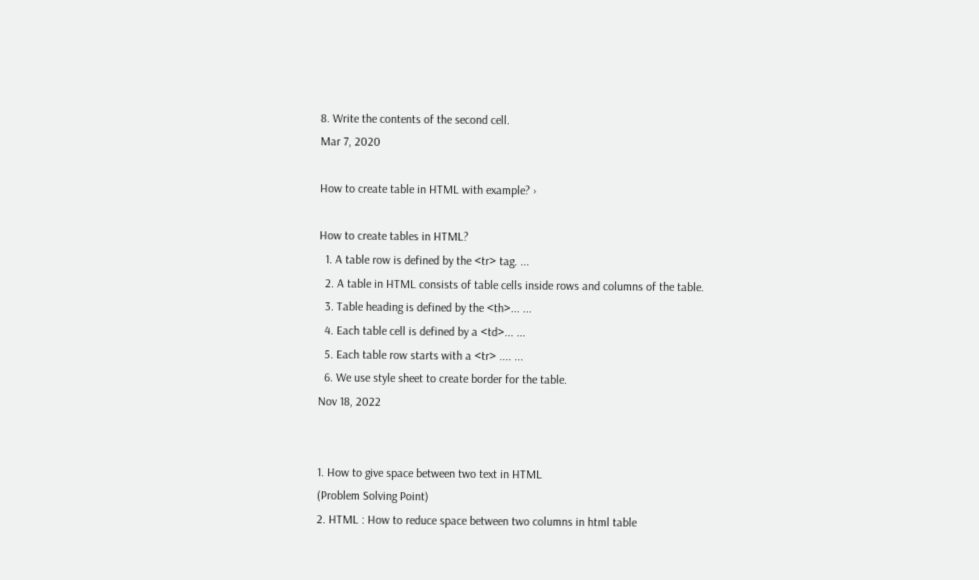8. Write the contents of the second cell.
Mar 7, 2020

How to create table in HTML with example? ›

How to create tables in HTML?
  1. A table row is defined by the <tr> tag. ...
  2. A table in HTML consists of table cells inside rows and columns of the table.
  3. Table heading is defined by the <th>... ...
  4. Each table cell is defined by a <td>... ...
  5. Each table row starts with a <tr> .... ...
  6. We use style sheet to create border for the table.
Nov 18, 2022


1. How to give space between two text in HTML
(Problem Solving Point)
2. HTML : How to reduce space between two columns in html table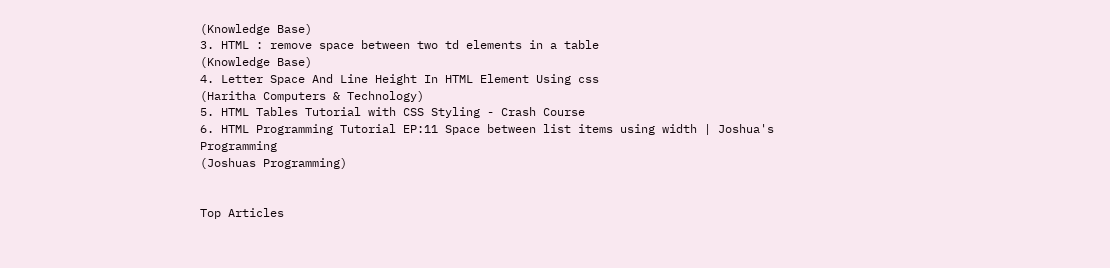(Knowledge Base)
3. HTML : remove space between two td elements in a table
(Knowledge Base)
4. Letter Space And Line Height In HTML Element Using css
(Haritha Computers & Technology)
5. HTML Tables Tutorial with CSS Styling - Crash Course
6. HTML Programming Tutorial EP:11 Space between list items using width | Joshua's Programming
(Joshuas Programming)


Top Articles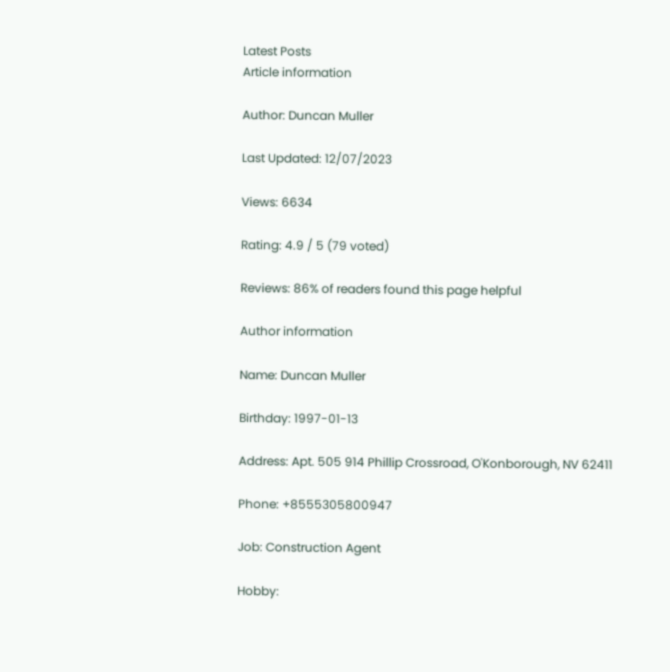Latest Posts
Article information

Author: Duncan Muller

Last Updated: 12/07/2023

Views: 6634

Rating: 4.9 / 5 (79 voted)

Reviews: 86% of readers found this page helpful

Author information

Name: Duncan Muller

Birthday: 1997-01-13

Address: Apt. 505 914 Phillip Crossroad, O'Konborough, NV 62411

Phone: +8555305800947

Job: Construction Agent

Hobby: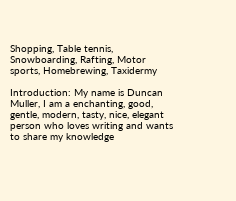Shopping, Table tennis, Snowboarding, Rafting, Motor sports, Homebrewing, Taxidermy

Introduction: My name is Duncan Muller, I am a enchanting, good, gentle, modern, tasty, nice, elegant person who loves writing and wants to share my knowledge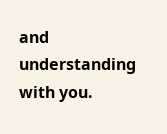and understanding with you.